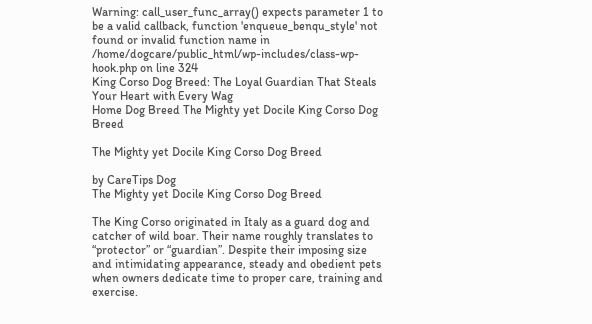Warning: call_user_func_array() expects parameter 1 to be a valid callback, function 'enqueue_benqu_style' not found or invalid function name in /home/dogcare/public_html/wp-includes/class-wp-hook.php on line 324
King Corso Dog Breed: The Loyal Guardian That Steals Your Heart with Every Wag
Home Dog Breed The Mighty yet Docile King Corso Dog Breed

The Mighty yet Docile King Corso Dog Breed

by CareTips Dog
The Mighty yet Docile King Corso Dog Breed

The King Corso originated in Italy as a guard dog and catcher of wild boar. Their name roughly translates to “protector” or “guardian”. Despite their imposing size and intimidating appearance, steady and obedient pets when owners dedicate time to proper care, training and exercise.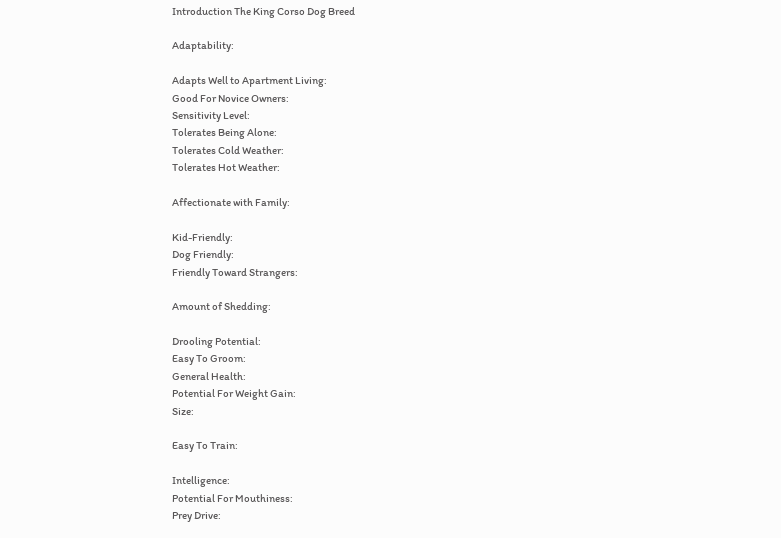Introduction The King Corso Dog Breed

Adaptability:

Adapts Well to Apartment Living:
Good For Novice Owners:
Sensitivity Level:
Tolerates Being Alone:
Tolerates Cold Weather:
Tolerates Hot Weather:

Affectionate with Family:

Kid-Friendly:
Dog Friendly:
Friendly Toward Strangers:

Amount of Shedding:

Drooling Potential:
Easy To Groom:
General Health:
Potential For Weight Gain:
Size:

Easy To Train:

Intelligence:
Potential For Mouthiness:
Prey Drive: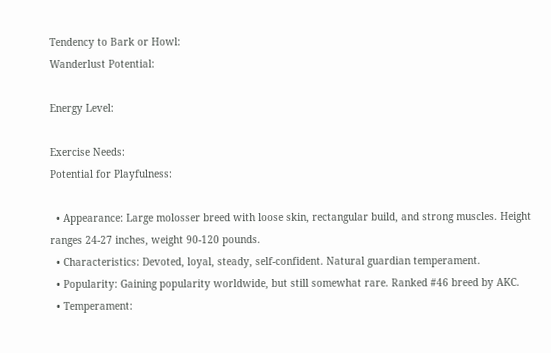Tendency to Bark or Howl:
Wanderlust Potential:

Energy Level:

Exercise Needs:
Potential for Playfulness:

  • Appearance: Large molosser breed with loose skin, rectangular build, and strong muscles. Height ranges 24-27 inches, weight 90-120 pounds.
  • Characteristics: Devoted, loyal, steady, self-confident. Natural guardian temperament.
  • Popularity: Gaining popularity worldwide, but still somewhat rare. Ranked #46 breed by AKC.
  • Temperament: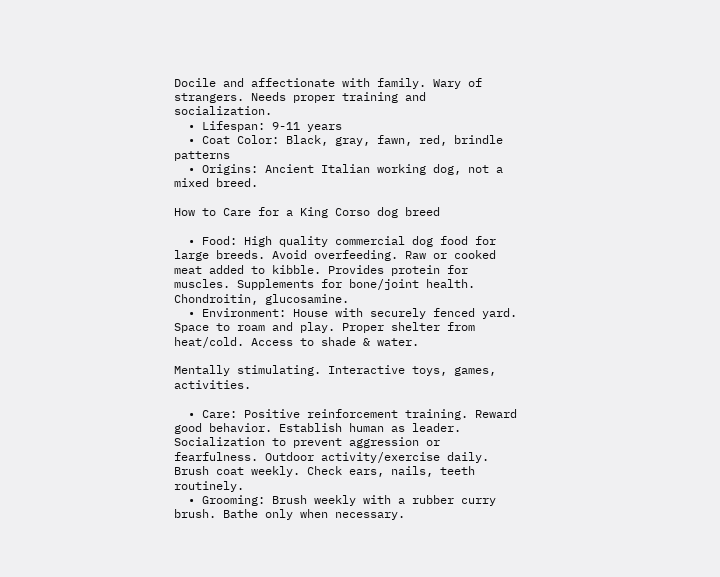Docile and affectionate with family. Wary of strangers. Needs proper training and socialization.
  • Lifespan: 9-11 years
  • Coat Color: Black, gray, fawn, red, brindle patterns
  • Origins: Ancient Italian working dog, not a mixed breed.

How to Care for a King Corso dog breed

  • Food: High quality commercial dog food for large breeds. Avoid overfeeding. Raw or cooked meat added to kibble. Provides protein for muscles. Supplements for bone/joint health. Chondroitin, glucosamine.
  • Environment: House with securely fenced yard. Space to roam and play. Proper shelter from heat/cold. Access to shade & water.

Mentally stimulating. Interactive toys, games, activities.

  • Care: Positive reinforcement training. Reward good behavior. Establish human as leader. Socialization to prevent aggression or fearfulness. Outdoor activity/exercise daily. Brush coat weekly. Check ears, nails, teeth routinely.
  • Grooming: Brush weekly with a rubber curry brush. Bathe only when necessary.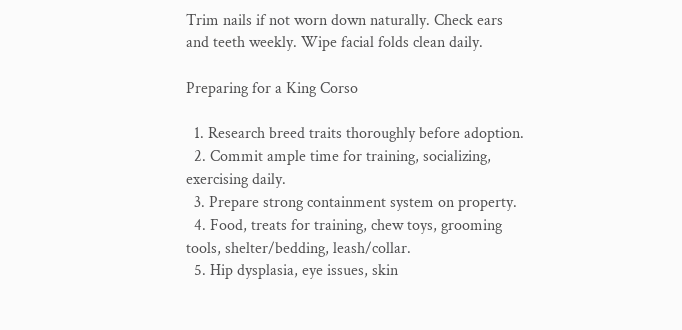Trim nails if not worn down naturally. Check ears and teeth weekly. Wipe facial folds clean daily.

Preparing for a King Corso

  1. Research breed traits thoroughly before adoption.
  2. Commit ample time for training, socializing, exercising daily.
  3. Prepare strong containment system on property.
  4. Food, treats for training, chew toys, grooming tools, shelter/bedding, leash/collar.
  5. Hip dysplasia, eye issues, skin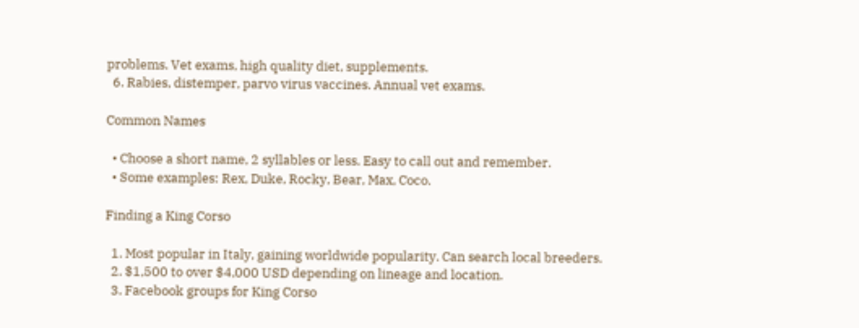problems. Vet exams, high quality diet, supplements.
  6. Rabies, distemper, parvo virus vaccines. Annual vet exams.

Common Names

  • Choose a short name, 2 syllables or less. Easy to call out and remember.
  • Some examples: Rex, Duke, Rocky, Bear, Max, Coco.

Finding a King Corso

  1. Most popular in Italy, gaining worldwide popularity. Can search local breeders.
  2. $1,500 to over $4,000 USD depending on lineage and location.
  3. Facebook groups for King Corso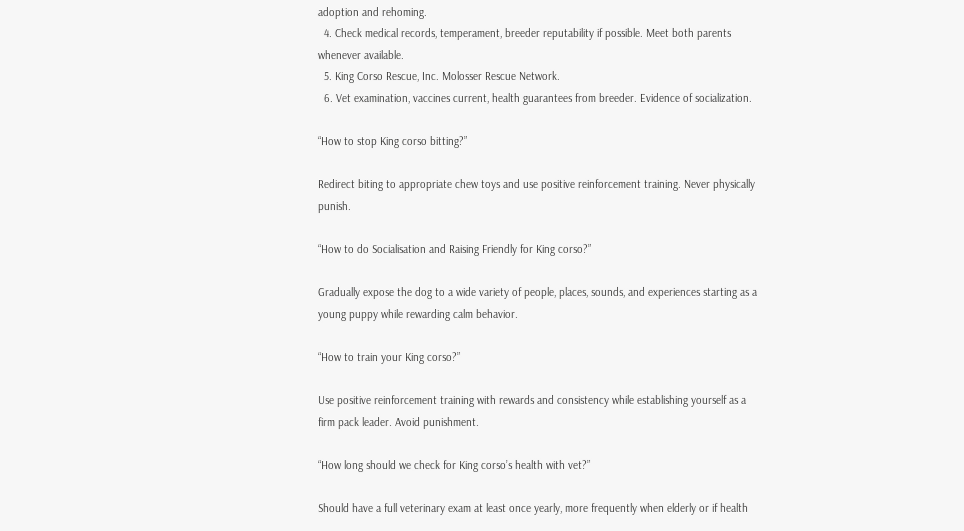adoption and rehoming.
  4. Check medical records, temperament, breeder reputability if possible. Meet both parents whenever available.
  5. King Corso Rescue, Inc. Molosser Rescue Network.
  6. Vet examination, vaccines current, health guarantees from breeder. Evidence of socialization.

“How to stop King corso bitting?”

Redirect biting to appropriate chew toys and use positive reinforcement training. Never physically punish.

“How to do Socialisation and Raising Friendly for King corso?”

Gradually expose the dog to a wide variety of people, places, sounds, and experiences starting as a young puppy while rewarding calm behavior.

“How to train your King corso?”

Use positive reinforcement training with rewards and consistency while establishing yourself as a firm pack leader. Avoid punishment.

“How long should we check for King corso’s health with vet?”

Should have a full veterinary exam at least once yearly, more frequently when elderly or if health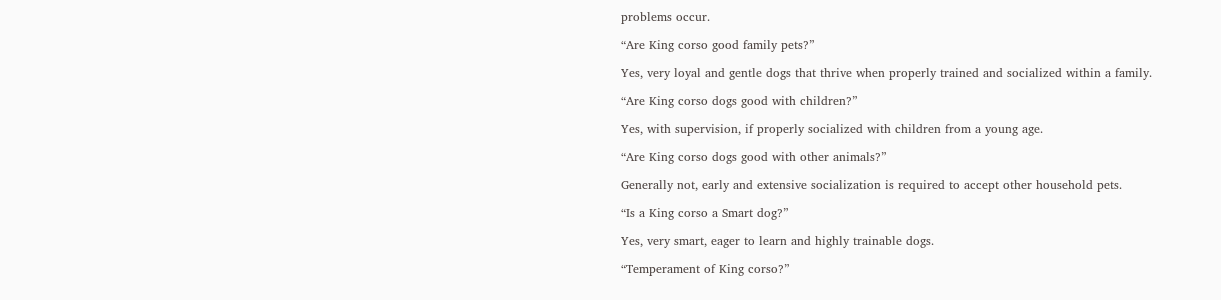problems occur.

“Are King corso good family pets?”

Yes, very loyal and gentle dogs that thrive when properly trained and socialized within a family.

“Are King corso dogs good with children?”

Yes, with supervision, if properly socialized with children from a young age.

“Are King corso dogs good with other animals?”

Generally not, early and extensive socialization is required to accept other household pets.

“Is a King corso a Smart dog?”

Yes, very smart, eager to learn and highly trainable dogs.

“Temperament of King corso?”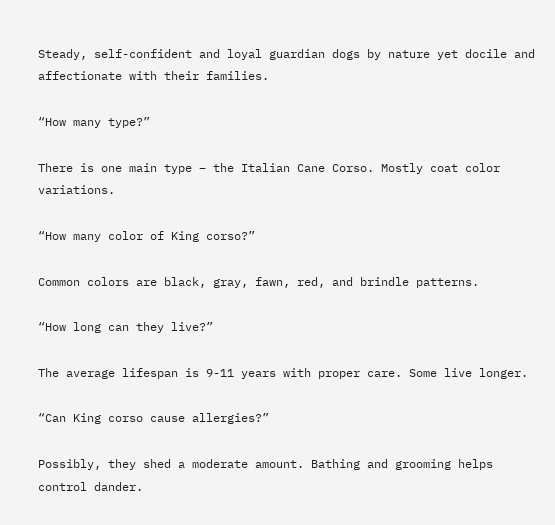Steady, self-confident and loyal guardian dogs by nature yet docile and affectionate with their families.

“How many type?”

There is one main type – the Italian Cane Corso. Mostly coat color variations.

“How many color of King corso?”

Common colors are black, gray, fawn, red, and brindle patterns.

“How long can they live?”

The average lifespan is 9-11 years with proper care. Some live longer.

“Can King corso cause allergies?”

Possibly, they shed a moderate amount. Bathing and grooming helps control dander.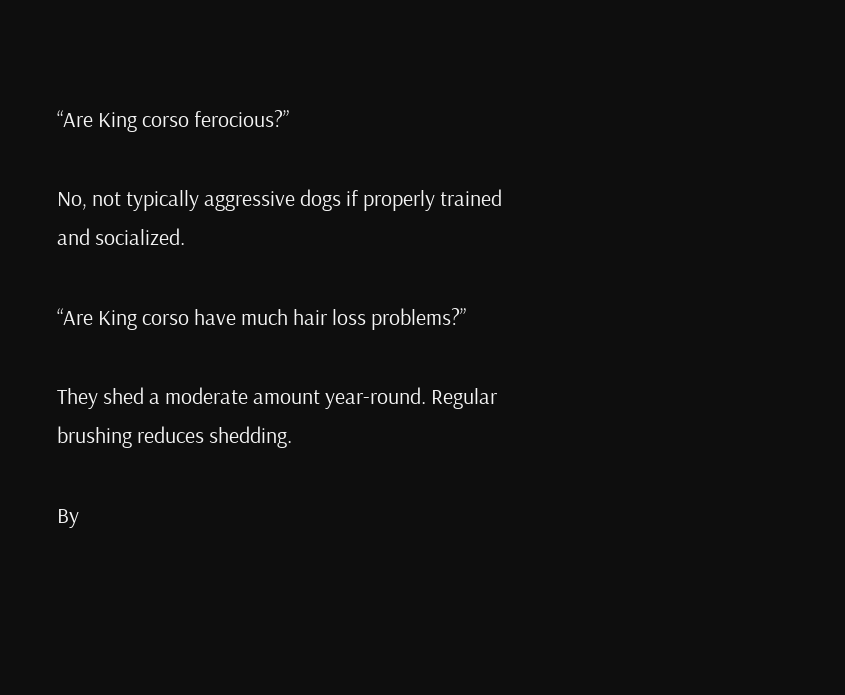“Are King corso ferocious?”

No, not typically aggressive dogs if properly trained and socialized.

“Are King corso have much hair loss problems?”

They shed a moderate amount year-round. Regular brushing reduces shedding.

By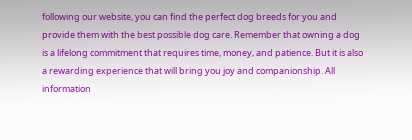following our website, you can find the perfect dog breeds for you and provide them with the best possible dog care. Remember that owning a dog is a lifelong commitment that requires time, money, and patience. But it is also a rewarding experience that will bring you joy and companionship. All information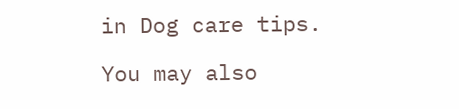in Dog care tips.

You may also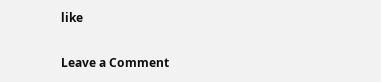like

Leave a Comment